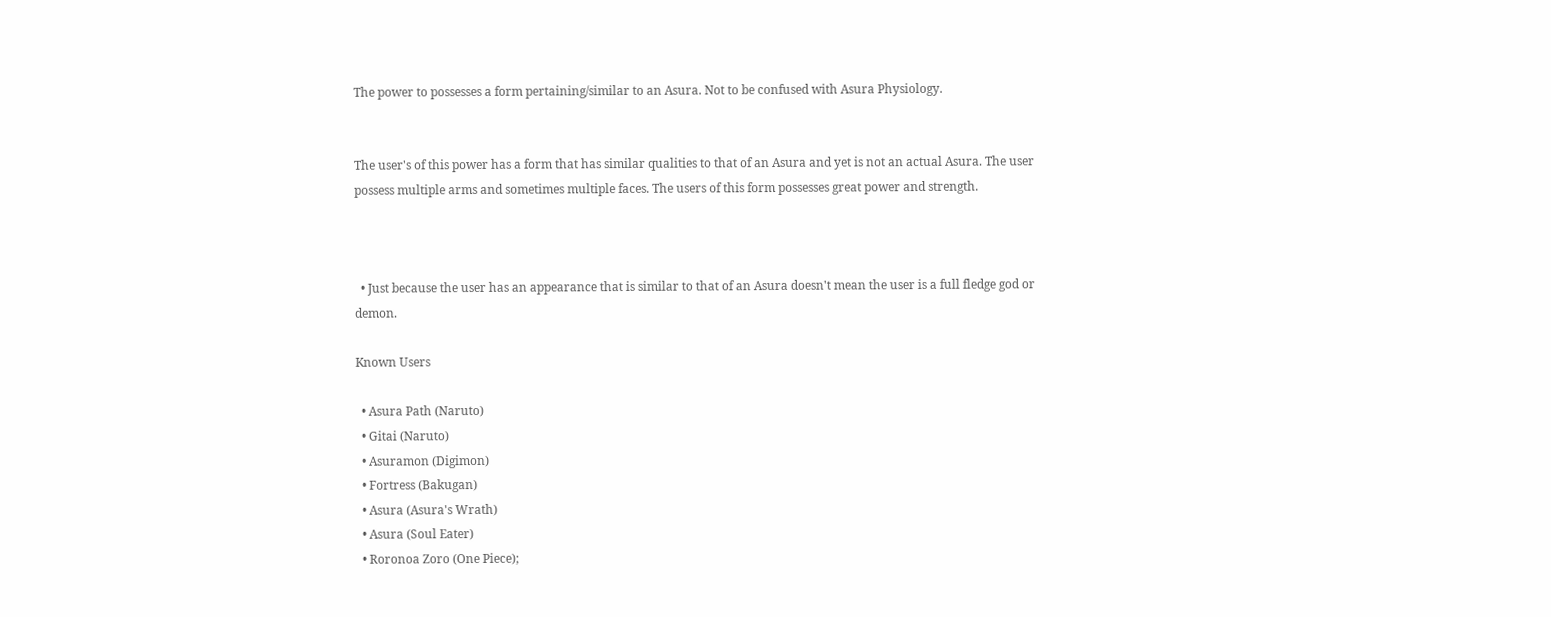The power to possesses a form pertaining/similar to an Asura. Not to be confused with Asura Physiology.


The user's of this power has a form that has similar qualities to that of an Asura and yet is not an actual Asura. The user possess multiple arms and sometimes multiple faces. The users of this form possesses great power and strength.



  • Just because the user has an appearance that is similar to that of an Asura doesn't mean the user is a full fledge god or demon.

Known Users

  • Asura Path (Naruto)
  • Gitai (Naruto)
  • Asuramon (Digimon)
  • Fortress (Bakugan)
  • Asura (Asura's Wrath)
  • Asura (Soul Eater)
  • Roronoa Zoro (One Piece);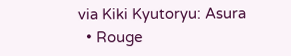via Kiki Kyutoryu: Asura
  • Rouge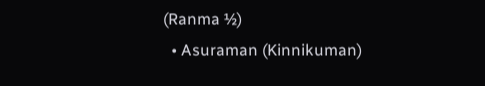(Ranma ½)
  • Asuraman (Kinnikuman)